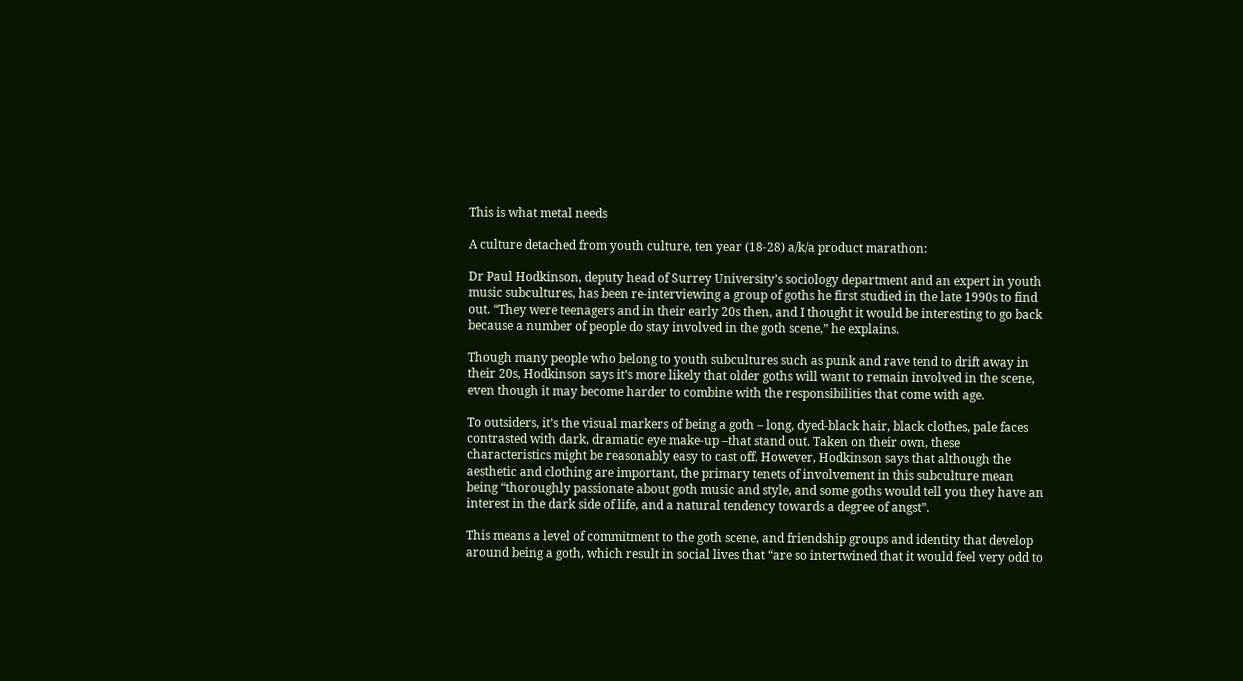This is what metal needs

A culture detached from youth culture, ten year (18-28) a/k/a product marathon:

Dr Paul Hodkinson, deputy head of Surrey University’s sociology department and an expert in youth music subcultures, has been re-interviewing a group of goths he first studied in the late 1990s to find out. “They were teenagers and in their early 20s then, and I thought it would be interesting to go back because a number of people do stay involved in the goth scene,” he explains.

Though many people who belong to youth subcultures such as punk and rave tend to drift away in their 20s, Hodkinson says it’s more likely that older goths will want to remain involved in the scene, even though it may become harder to combine with the responsibilities that come with age.

To outsiders, it’s the visual markers of being a goth – long, dyed-black hair, black clothes, pale faces contrasted with dark, dramatic eye make-up –that stand out. Taken on their own, these characteristics might be reasonably easy to cast off. However, Hodkinson says that although the aesthetic and clothing are important, the primary tenets of involvement in this subculture mean being “thoroughly passionate about goth music and style, and some goths would tell you they have an interest in the dark side of life, and a natural tendency towards a degree of angst”.

This means a level of commitment to the goth scene, and friendship groups and identity that develop around being a goth, which result in social lives that “are so intertwined that it would feel very odd to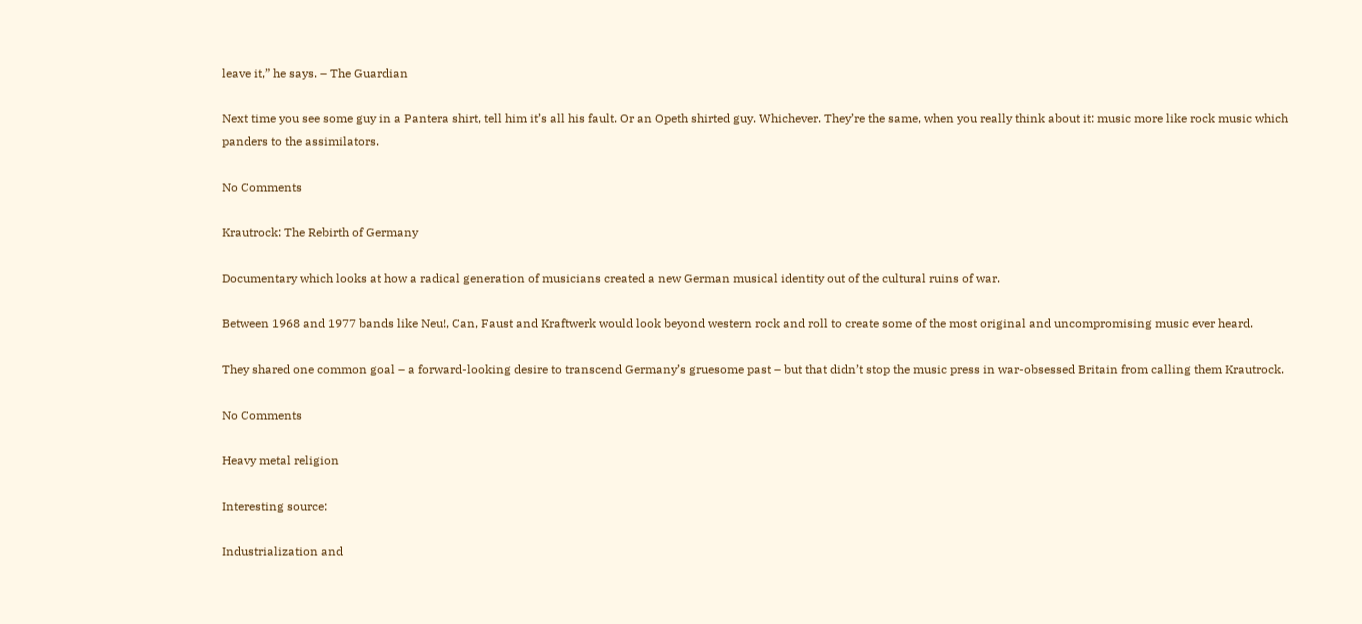leave it,” he says. – The Guardian

Next time you see some guy in a Pantera shirt, tell him it’s all his fault. Or an Opeth shirted guy. Whichever. They’re the same, when you really think about it: music more like rock music which panders to the assimilators.

No Comments

Krautrock: The Rebirth of Germany

Documentary which looks at how a radical generation of musicians created a new German musical identity out of the cultural ruins of war.

Between 1968 and 1977 bands like Neu!, Can, Faust and Kraftwerk would look beyond western rock and roll to create some of the most original and uncompromising music ever heard.

They shared one common goal – a forward-looking desire to transcend Germany’s gruesome past – but that didn’t stop the music press in war-obsessed Britain from calling them Krautrock.

No Comments

Heavy metal religion

Interesting source:

Industrialization and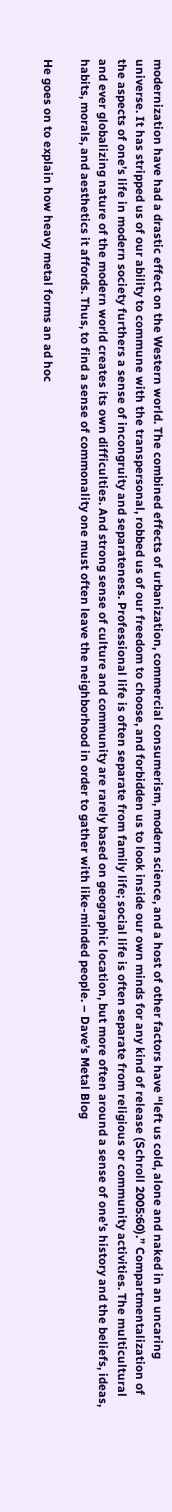modernization have had a drastic effect on the Western world. The combined effects of urbanization, commercial consumerism, modern science, and a host of other factors have “left us cold, alone and naked in an uncaring universe. It has stripped us of our ability to commune with the transpersonal, robbed us of our freedom to choose, and forbidden us to look inside our own minds for any kind of release (Schroll 2005:60).” Compartmentalization of the aspects of one’s life in modern society furthers a sense of incongruity and separateness. Professional life is often separate from family life; social life is often separate from religious or community activities. The multicultural and ever globalizing nature of the modern world creates its own difficulties. And strong sense of culture and community are rarely based on geographic location, but more often around a sense of one’s history and the beliefs, ideas, habits, morals, and aesthetics it affords. Thus, to find a sense of commonality one must often leave the neighborhood in order to gather with like-minded people. – Dave’s Metal Blog

He goes on to explain how heavy metal forms an ad hoc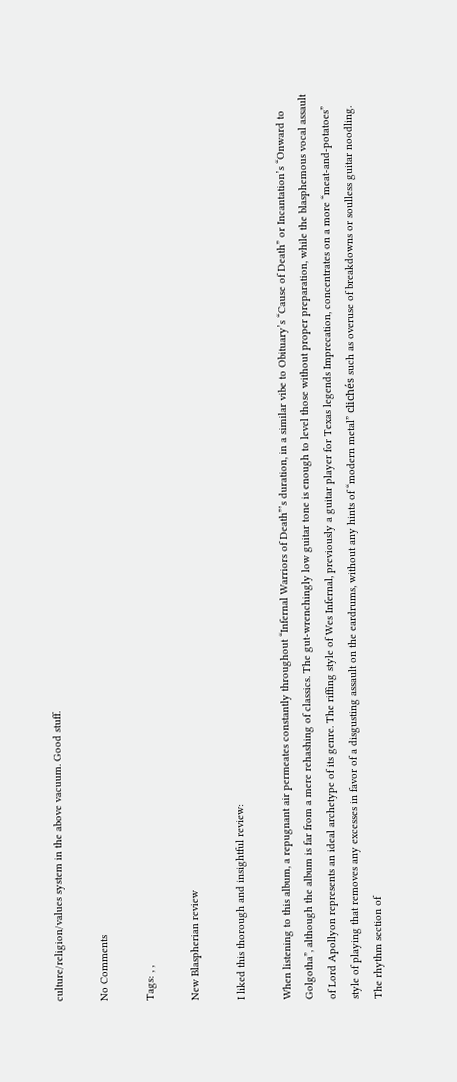culture/religion/values system in the above vacuum. Good stuff.

No Comments

Tags: , ,

New Blaspherian review

I liked this thorough and insightful review:

When listening to this album, a repugnant air permeates constantly throughout “Infernal Warriors of Death”’s duration, in a similar vibe to Obituary’s “Cause of Death” or Incantation’s “Onward to Golgotha”, although the album is far from a mere rehashing of classics. The gut-wrenchingly low guitar tone is enough to level those without proper preparation, while the blasphemous vocal assault of Lord Apollyon represents an ideal archetype of its genre. The riffing style of Wes Infernal, previously a guitar player for Texas legends Imprecation, concentrates on a more “meat-and-potatoes” style of playing that removes any excesses in favor of a disgusting assault on the eardrums, without any hints of “modern metal” clichés such as overuse of breakdowns or soulless guitar noodling. The rhythm section of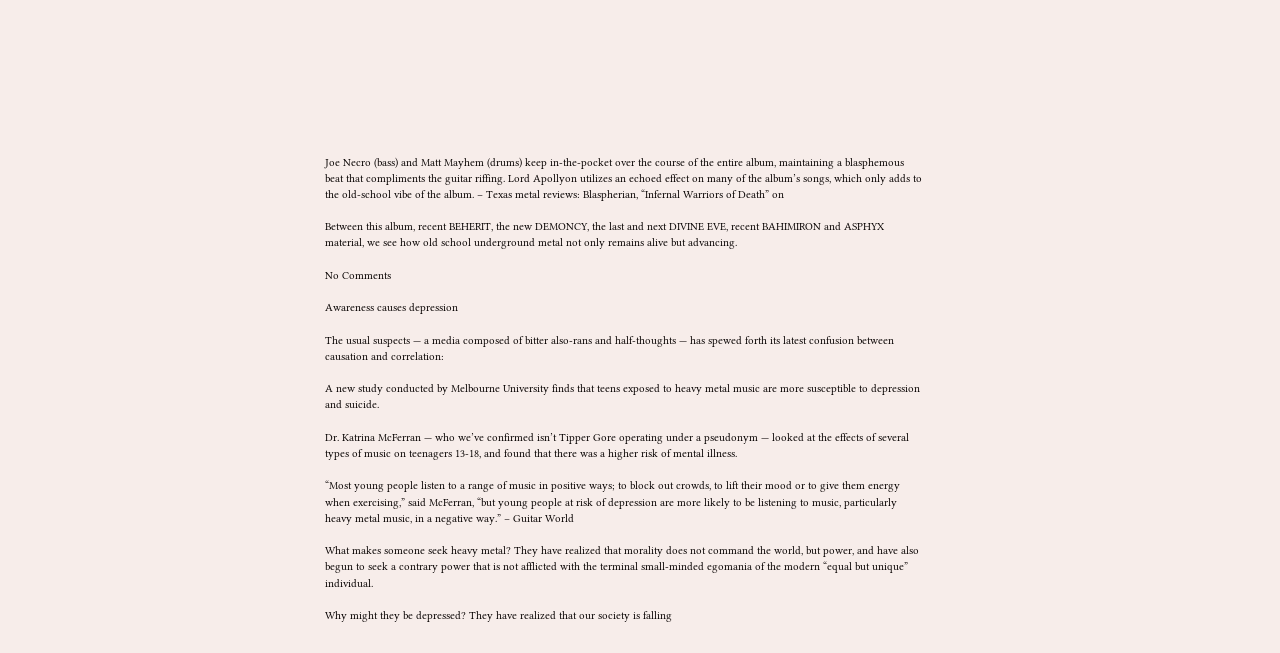Joe Necro (bass) and Matt Mayhem (drums) keep in-the-pocket over the course of the entire album, maintaining a blasphemous beat that compliments the guitar riffing. Lord Apollyon utilizes an echoed effect on many of the album’s songs, which only adds to the old-school vibe of the album. – Texas metal reviews: Blaspherian, “Infernal Warriors of Death” on

Between this album, recent BEHERIT, the new DEMONCY, the last and next DIVINE EVE, recent BAHIMIRON and ASPHYX material, we see how old school underground metal not only remains alive but advancing.

No Comments

Awareness causes depression

The usual suspects — a media composed of bitter also-rans and half-thoughts — has spewed forth its latest confusion between causation and correlation:

A new study conducted by Melbourne University finds that teens exposed to heavy metal music are more susceptible to depression and suicide.

Dr. Katrina McFerran — who we’ve confirmed isn’t Tipper Gore operating under a pseudonym — looked at the effects of several types of music on teenagers 13-18, and found that there was a higher risk of mental illness.

“Most young people listen to a range of music in positive ways; to block out crowds, to lift their mood or to give them energy when exercising,” said McFerran, “but young people at risk of depression are more likely to be listening to music, particularly heavy metal music, in a negative way.” – Guitar World

What makes someone seek heavy metal? They have realized that morality does not command the world, but power, and have also begun to seek a contrary power that is not afflicted with the terminal small-minded egomania of the modern “equal but unique” individual.

Why might they be depressed? They have realized that our society is falling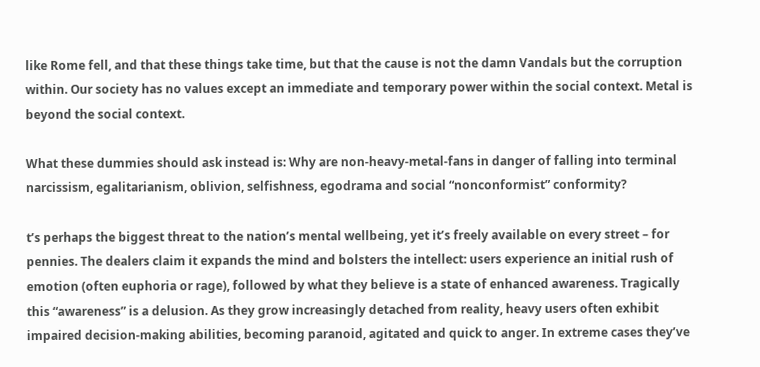like Rome fell, and that these things take time, but that the cause is not the damn Vandals but the corruption within. Our society has no values except an immediate and temporary power within the social context. Metal is beyond the social context.

What these dummies should ask instead is: Why are non-heavy-metal-fans in danger of falling into terminal narcissism, egalitarianism, oblivion, selfishness, egodrama and social “nonconformist” conformity?

t’s perhaps the biggest threat to the nation’s mental wellbeing, yet it’s freely available on every street – for pennies. The dealers claim it expands the mind and bolsters the intellect: users experience an initial rush of emotion (often euphoria or rage), followed by what they believe is a state of enhanced awareness. Tragically this “awareness” is a delusion. As they grow increasingly detached from reality, heavy users often exhibit impaired decision-making abilities, becoming paranoid, agitated and quick to anger. In extreme cases they’ve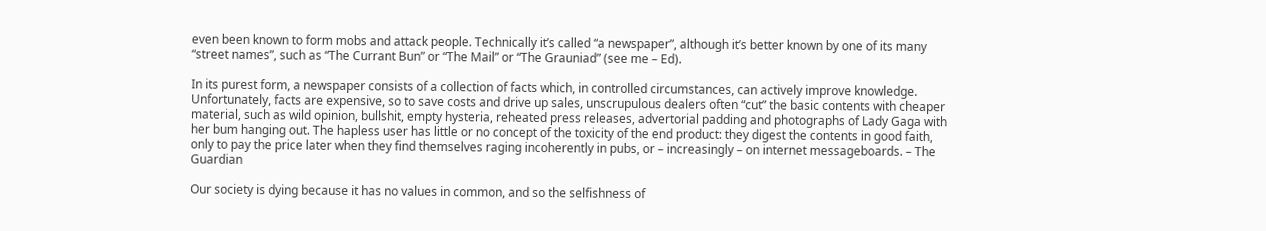even been known to form mobs and attack people. Technically it’s called “a newspaper”, although it’s better known by one of its many “street names”, such as “The Currant Bun” or “The Mail” or “The Grauniad” (see me – Ed).

In its purest form, a newspaper consists of a collection of facts which, in controlled circumstances, can actively improve knowledge. Unfortunately, facts are expensive, so to save costs and drive up sales, unscrupulous dealers often “cut” the basic contents with cheaper material, such as wild opinion, bullshit, empty hysteria, reheated press releases, advertorial padding and photographs of Lady Gaga with her bum hanging out. The hapless user has little or no concept of the toxicity of the end product: they digest the contents in good faith, only to pay the price later when they find themselves raging incoherently in pubs, or – increasingly – on internet messageboards. – The Guardian

Our society is dying because it has no values in common, and so the selfishness of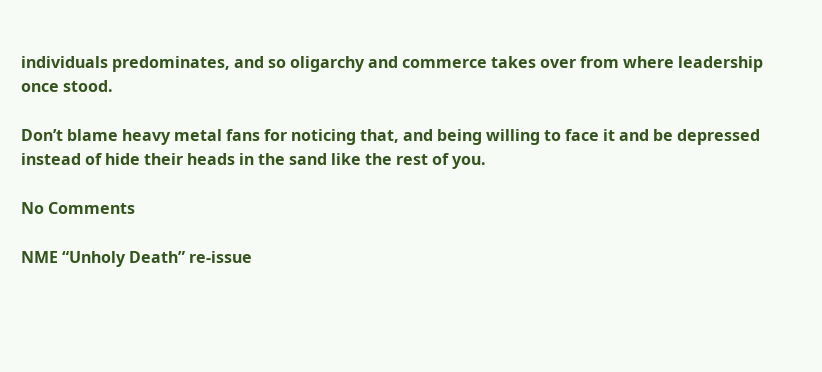individuals predominates, and so oligarchy and commerce takes over from where leadership once stood.

Don’t blame heavy metal fans for noticing that, and being willing to face it and be depressed instead of hide their heads in the sand like the rest of you.

No Comments

NME “Unholy Death” re-issue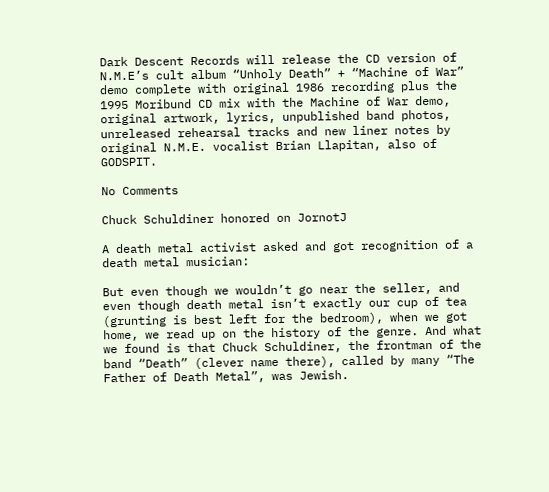Dark Descent Records will release the CD version of N.M.E’s cult album “Unholy Death” + “Machine of War” demo complete with original 1986 recording plus the 1995 Moribund CD mix with the Machine of War demo, original artwork, lyrics, unpublished band photos, unreleased rehearsal tracks and new liner notes by original N.M.E. vocalist Brian Llapitan, also of GODSPIT.

No Comments

Chuck Schuldiner honored on JornotJ

A death metal activist asked and got recognition of a death metal musician:

But even though we wouldn’t go near the seller, and even though death metal isn’t exactly our cup of tea (grunting is best left for the bedroom), when we got home, we read up on the history of the genre. And what we found is that Chuck Schuldiner, the frontman of the band “Death” (clever name there), called by many “The Father of Death Metal”, was Jewish.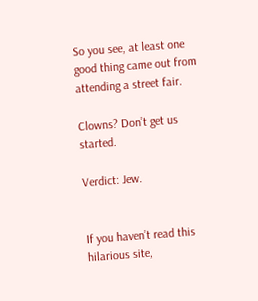So you see, at least one good thing came out from attending a street fair.

Clowns? Don’t get us started.

Verdict: Jew.


If you haven’t read this hilarious site,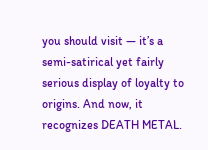you should visit — it’s a semi-satirical yet fairly serious display of loyalty to origins. And now, it recognizes DEATH METAL.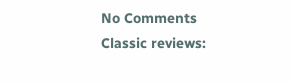No Comments
Classic reviews: